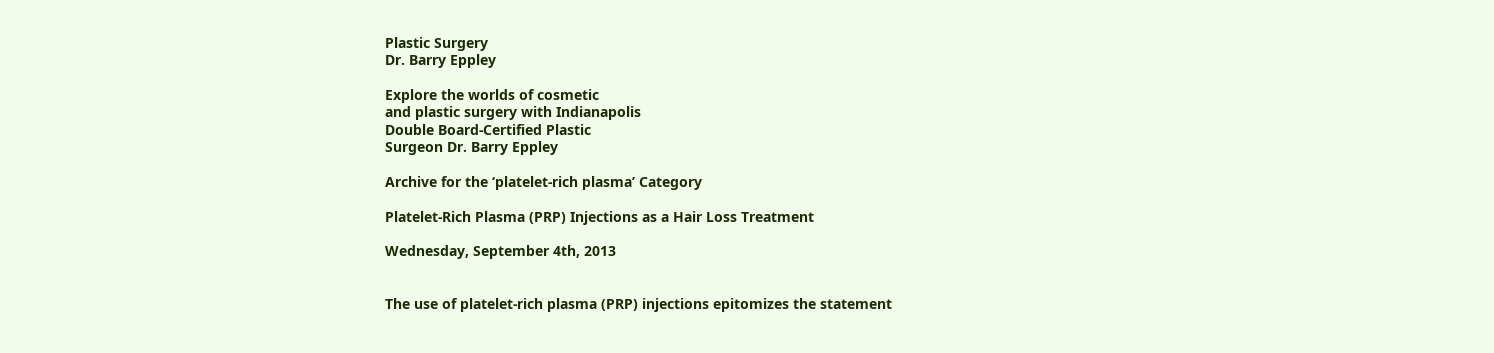Plastic Surgery
Dr. Barry Eppley

Explore the worlds of cosmetic
and plastic surgery with Indianapolis
Double Board-Certified Plastic
Surgeon Dr. Barry Eppley

Archive for the ‘platelet-rich plasma’ Category

Platelet-Rich Plasma (PRP) Injections as a Hair Loss Treatment

Wednesday, September 4th, 2013


The use of platelet-rich plasma (PRP) injections epitomizes the statement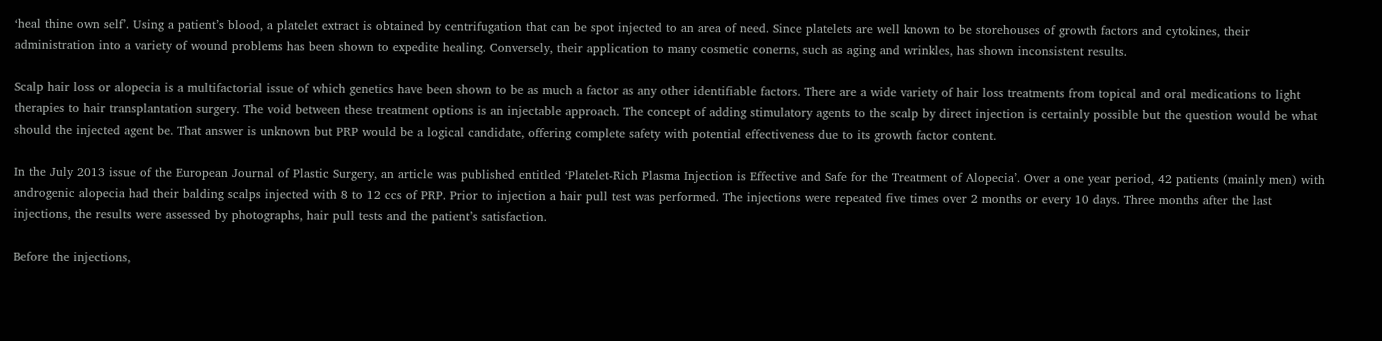‘heal thine own self’. Using a patient’s blood, a platelet extract is obtained by centrifugation that can be spot injected to an area of need. Since platelets are well known to be storehouses of growth factors and cytokines, their administration into a variety of wound problems has been shown to expedite healing. Conversely, their application to many cosmetic conerns, such as aging and wrinkles, has shown inconsistent results.

Scalp hair loss or alopecia is a multifactorial issue of which genetics have been shown to be as much a factor as any other identifiable factors. There are a wide variety of hair loss treatments from topical and oral medications to light therapies to hair transplantation surgery. The void between these treatment options is an injectable approach. The concept of adding stimulatory agents to the scalp by direct injection is certainly possible but the question would be what should the injected agent be. That answer is unknown but PRP would be a logical candidate, offering complete safety with potential effectiveness due to its growth factor content.

In the July 2013 issue of the European Journal of Plastic Surgery, an article was published entitled ‘Platelet-Rich Plasma Injection is Effective and Safe for the Treatment of Alopecia’. Over a one year period, 42 patients (mainly men) with androgenic alopecia had their balding scalps injected with 8 to 12 ccs of PRP. Prior to injection a hair pull test was performed. The injections were repeated five times over 2 months or every 10 days. Three months after the last injections, the results were assessed by photographs, hair pull tests and the patient’s satisfaction.

Before the injections,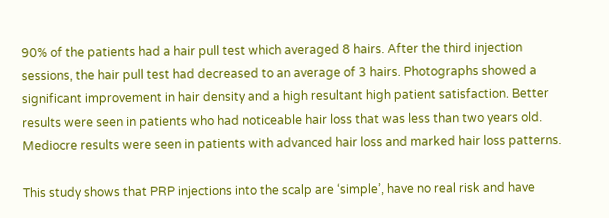90% of the patients had a hair pull test which averaged 8 hairs. After the third injection sessions, the hair pull test had decreased to an average of 3 hairs. Photographs showed a significant improvement in hair density and a high resultant high patient satisfaction. Better results were seen in patients who had noticeable hair loss that was less than two years old. Mediocre results were seen in patients with advanced hair loss and marked hair loss patterns.

This study shows that PRP injections into the scalp are ‘simple’, have no real risk and have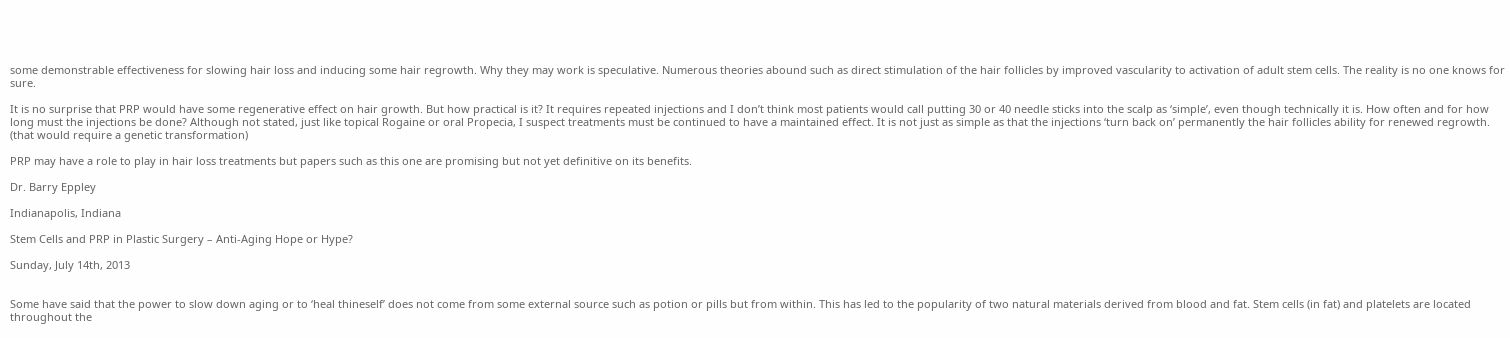some demonstrable effectiveness for slowing hair loss and inducing some hair regrowth. Why they may work is speculative. Numerous theories abound such as direct stimulation of the hair follicles by improved vascularity to activation of adult stem cells. The reality is no one knows for sure.

It is no surprise that PRP would have some regenerative effect on hair growth. But how practical is it? It requires repeated injections and I don’t think most patients would call putting 30 or 40 needle sticks into the scalp as ‘simple’, even though technically it is. How often and for how long must the injections be done? Although not stated, just like topical Rogaine or oral Propecia, I suspect treatments must be continued to have a maintained effect. It is not just as simple as that the injections ‘turn back on’ permanently the hair follicles ability for renewed regrowth. (that would require a genetic transformation)

PRP may have a role to play in hair loss treatments but papers such as this one are promising but not yet definitive on its benefits.

Dr. Barry Eppley

Indianapolis, Indiana

Stem Cells and PRP in Plastic Surgery – Anti-Aging Hope or Hype?

Sunday, July 14th, 2013


Some have said that the power to slow down aging or to ‘heal thineself’ does not come from some external source such as potion or pills but from within. This has led to the popularity of two natural materials derived from blood and fat. Stem cells (in fat) and platelets are located throughout the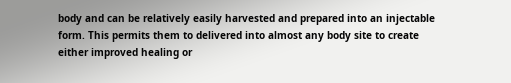body and can be relatively easily harvested and prepared into an injectable form. This permits them to delivered into almost any body site to create either improved healing or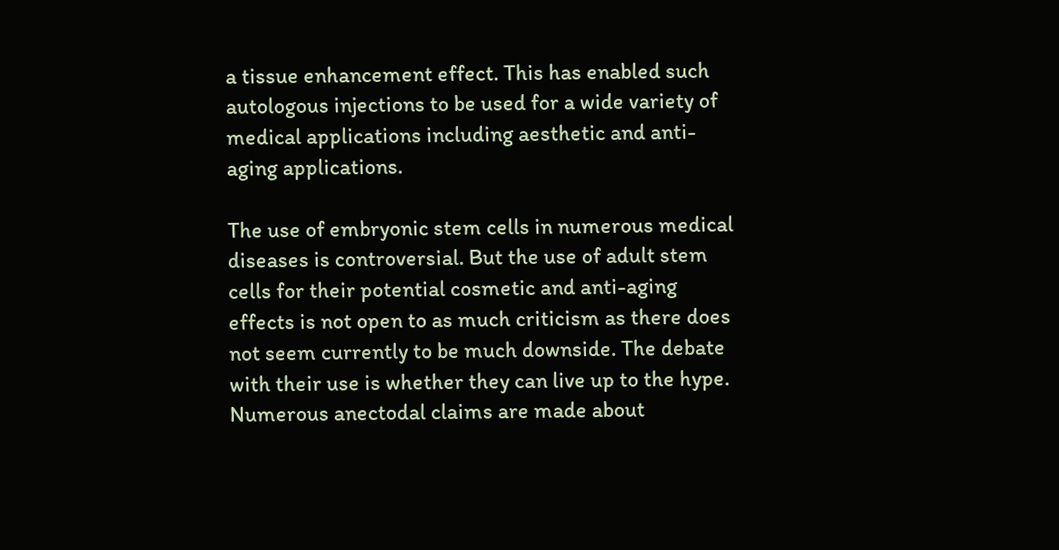a tissue enhancement effect. This has enabled such autologous injections to be used for a wide variety of medical applications including aesthetic and anti-aging applications.

The use of embryonic stem cells in numerous medical diseases is controversial. But the use of adult stem cells for their potential cosmetic and anti-aging effects is not open to as much criticism as there does not seem currently to be much downside. The debate with their use is whether they can live up to the hype. Numerous anectodal claims are made about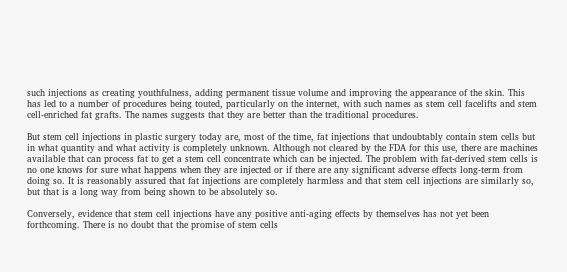such injections as creating youthfulness, adding permanent tissue volume and improving the appearance of the skin. This has led to a number of procedures being touted, particularly on the internet, with such names as stem cell facelifts and stem cell-enriched fat grafts. The names suggests that they are better than the traditional procedures.

But stem cell injections in plastic surgery today are, most of the time, fat injections that undoubtably contain stem cells but in what quantity and what activity is completely unknown. Although not cleared by the FDA for this use, there are machines available that can process fat to get a stem cell concentrate which can be injected. The problem with fat-derived stem cells is no one knows for sure what happens when they are injected or if there are any significant adverse effects long-term from doing so. It is reasonably assured that fat injections are completely harmless and that stem cell injections are similarly so, but that is a long way from being shown to be absolutely so.

Conversely, evidence that stem cell injections have any positive anti-aging effects by themselves has not yet been forthcoming. There is no doubt that the promise of stem cells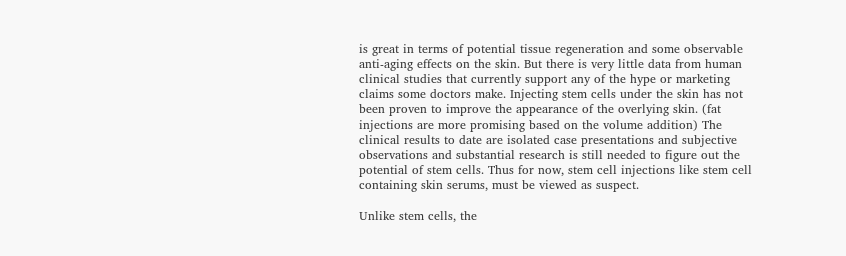is great in terms of potential tissue regeneration and some observable anti-aging effects on the skin. But there is very little data from human clinical studies that currently support any of the hype or marketing claims some doctors make. Injecting stem cells under the skin has not been proven to improve the appearance of the overlying skin. (fat injections are more promising based on the volume addition) The clinical results to date are isolated case presentations and subjective observations and substantial research is still needed to figure out the potential of stem cells. Thus for now, stem cell injections like stem cell containing skin serums, must be viewed as suspect.

Unlike stem cells, the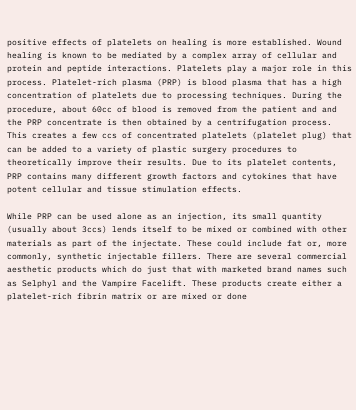positive effects of platelets on healing is more established. Wound healing is known to be mediated by a complex array of cellular and protein and peptide interactions. Platelets play a major role in this process. Platelet-rich plasma (PRP) is blood plasma that has a high concentration of platelets due to processing techniques. During the procedure, about 60cc of blood is removed from the patient and and the PRP concentrate is then obtained by a centrifugation process. This creates a few ccs of concentrated platelets (platelet plug) that can be added to a variety of plastic surgery procedures to theoretically improve their results. Due to its platelet contents, PRP contains many different growth factors and cytokines that have potent cellular and tissue stimulation effects.

While PRP can be used alone as an injection, its small quantity (usually about 3ccs) lends itself to be mixed or combined with other materials as part of the injectate. These could include fat or, more commonly, synthetic injectable fillers. There are several commercial aesthetic products which do just that with marketed brand names such as Selphyl and the Vampire Facelift. These products create either a platelet-rich fibrin matrix or are mixed or done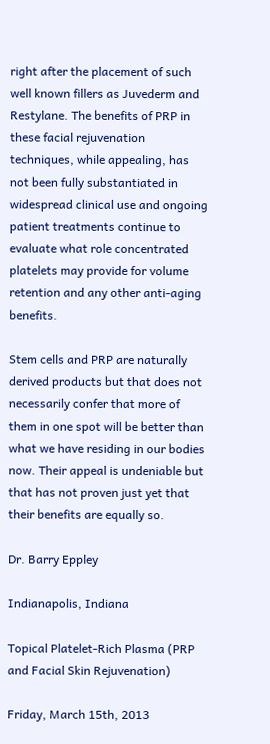right after the placement of such well known fillers as Juvederm and Restylane. The benefits of PRP in these facial rejuvenation techniques, while appealing, has not been fully substantiated in widespread clinical use and ongoing patient treatments continue to evaluate what role concentrated platelets may provide for volume retention and any other anti-aging benefits.

Stem cells and PRP are naturally derived products but that does not necessarily confer that more of them in one spot will be better than what we have residing in our bodies now. Their appeal is undeniable but that has not proven just yet that their benefits are equally so.

Dr. Barry Eppley

Indianapolis, Indiana

Topical Platelet-Rich Plasma (PRP and Facial Skin Rejuvenation)

Friday, March 15th, 2013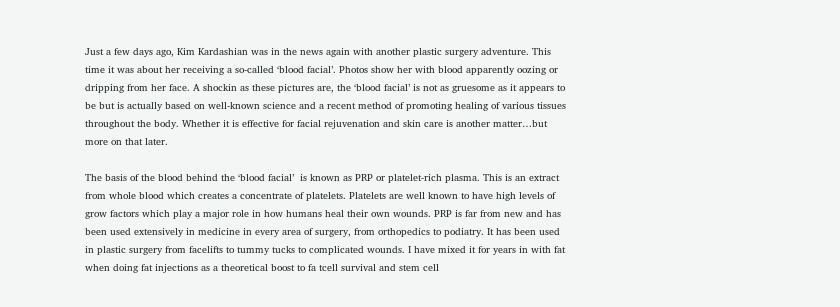Just a few days ago, Kim Kardashian was in the news again with another plastic surgery adventure. This time it was about her receiving a so-called ‘blood facial’. Photos show her with blood apparently oozing or dripping from her face. A shockin as these pictures are, the ‘blood facial’ is not as gruesome as it appears to be but is actually based on well-known science and a recent method of promoting healing of various tissues throughout the body. Whether it is effective for facial rejuvenation and skin care is another matter…but more on that later.

The basis of the blood behind the ‘blood facial’  is known as PRP or platelet-rich plasma. This is an extract from whole blood which creates a concentrate of platelets. Platelets are well known to have high levels of grow factors which play a major role in how humans heal their own wounds. PRP is far from new and has been used extensively in medicine in every area of surgery, from orthopedics to podiatry. It has been used in plastic surgery from facelifts to tummy tucks to complicated wounds. I have mixed it for years in with fat when doing fat injections as a theoretical boost to fa tcell survival and stem cell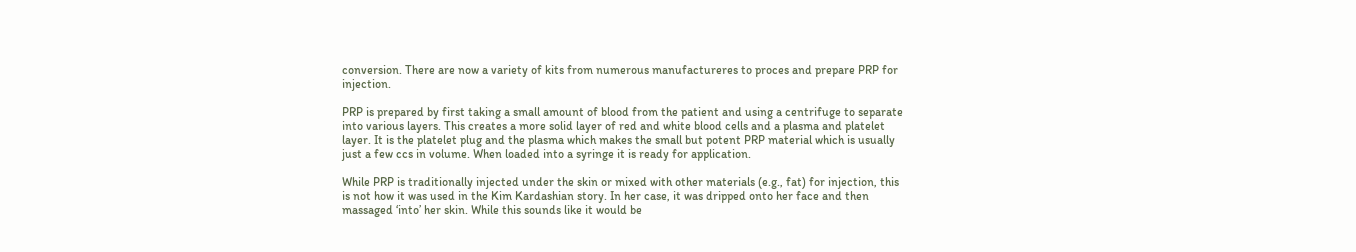conversion. There are now a variety of kits from numerous manufactureres to proces and prepare PRP for injection.

PRP is prepared by first taking a small amount of blood from the patient and using a centrifuge to separate into various layers. This creates a more solid layer of red and white blood cells and a plasma and platelet layer. It is the platelet plug and the plasma which makes the small but potent PRP material which is usually just a few ccs in volume. When loaded into a syringe it is ready for application.

While PRP is traditionally injected under the skin or mixed with other materials (e.g., fat) for injection, this is not how it was used in the Kim Kardashian story. In her case, it was dripped onto her face and then massaged ‘into’ her skin. While this sounds like it would be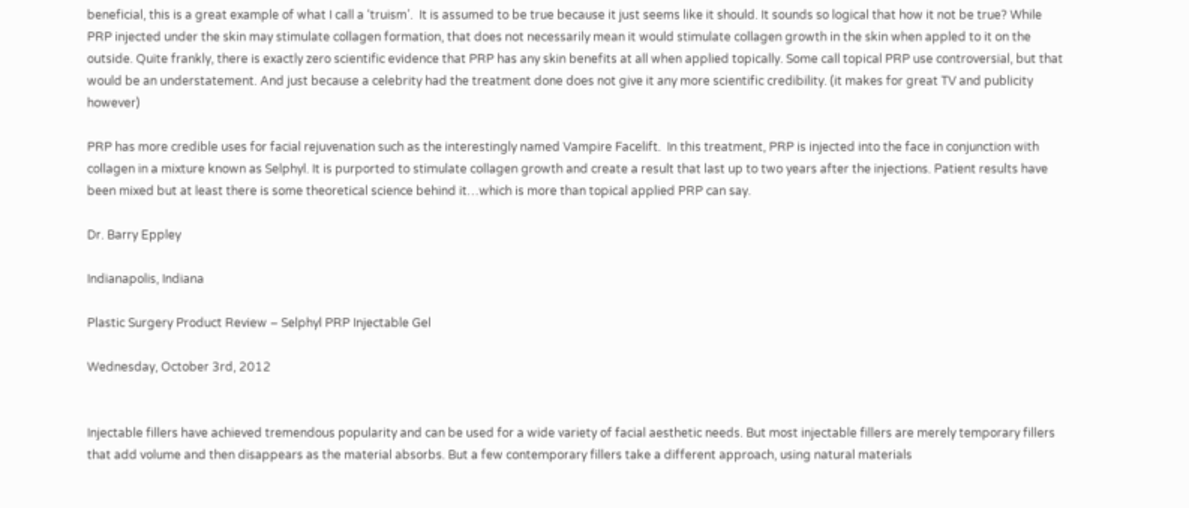beneficial, this is a great example of what I call a ‘truism’.  It is assumed to be true because it just seems like it should. It sounds so logical that how it not be true? While PRP injected under the skin may stimulate collagen formation, that does not necessarily mean it would stimulate collagen growth in the skin when appled to it on the outside. Quite frankly, there is exactly zero scientific evidence that PRP has any skin benefits at all when applied topically. Some call topical PRP use controversial, but that would be an understatement. And just because a celebrity had the treatment done does not give it any more scientific credibility. (it makes for great TV and publicity however)

PRP has more credible uses for facial rejuvenation such as the interestingly named Vampire Facelift.  In this treatment, PRP is injected into the face in conjunction with collagen in a mixture known as Selphyl. It is purported to stimulate collagen growth and create a result that last up to two years after the injections. Patient results have been mixed but at least there is some theoretical science behind it…which is more than topical applied PRP can say.

Dr. Barry Eppley

Indianapolis, Indiana

Plastic Surgery Product Review – Selphyl PRP Injectable Gel

Wednesday, October 3rd, 2012


Injectable fillers have achieved tremendous popularity and can be used for a wide variety of facial aesthetic needs. But most injectable fillers are merely temporary fillers that add volume and then disappears as the material absorbs. But a few contemporary fillers take a different approach, using natural materials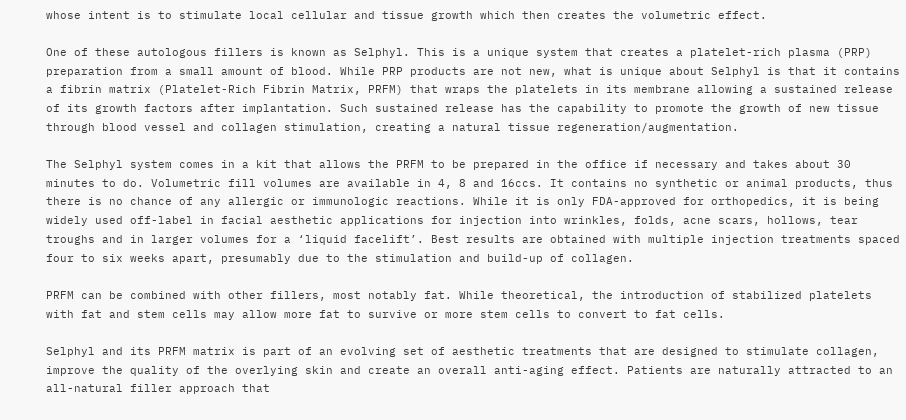whose intent is to stimulate local cellular and tissue growth which then creates the volumetric effect.

One of these autologous fillers is known as Selphyl. This is a unique system that creates a platelet-rich plasma (PRP) preparation from a small amount of blood. While PRP products are not new, what is unique about Selphyl is that it contains a fibrin matrix (Platelet-Rich Fibrin Matrix, PRFM) that wraps the platelets in its membrane allowing a sustained release of its growth factors after implantation. Such sustained release has the capability to promote the growth of new tissue through blood vessel and collagen stimulation, creating a natural tissue regeneration/augmentation.

The Selphyl system comes in a kit that allows the PRFM to be prepared in the office if necessary and takes about 30 minutes to do. Volumetric fill volumes are available in 4, 8 and 16ccs. It contains no synthetic or animal products, thus there is no chance of any allergic or immunologic reactions. While it is only FDA-approved for orthopedics, it is being widely used off-label in facial aesthetic applications for injection into wrinkles, folds, acne scars, hollows, tear troughs and in larger volumes for a ‘liquid facelift’. Best results are obtained with multiple injection treatments spaced four to six weeks apart, presumably due to the stimulation and build-up of collagen.

PRFM can be combined with other fillers, most notably fat. While theoretical, the introduction of stabilized platelets with fat and stem cells may allow more fat to survive or more stem cells to convert to fat cells.

Selphyl and its PRFM matrix is part of an evolving set of aesthetic treatments that are designed to stimulate collagen, improve the quality of the overlying skin and create an overall anti-aging effect. Patients are naturally attracted to an all-natural filler approach that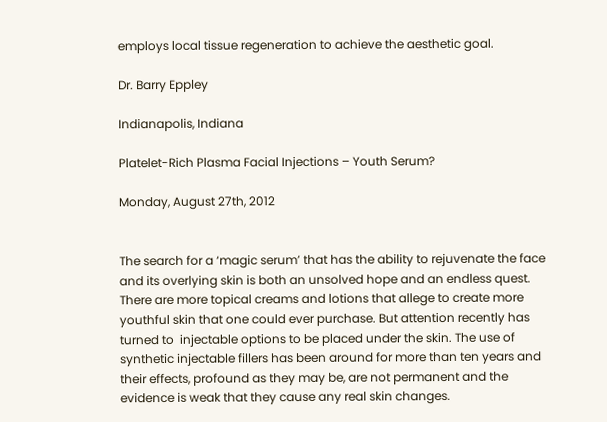employs local tissue regeneration to achieve the aesthetic goal.

Dr. Barry Eppley

Indianapolis, Indiana

Platelet-Rich Plasma Facial Injections – Youth Serum?

Monday, August 27th, 2012


The search for a ‘magic serum’ that has the ability to rejuvenate the face and its overlying skin is both an unsolved hope and an endless quest. There are more topical creams and lotions that allege to create more youthful skin that one could ever purchase. But attention recently has turned to  injectable options to be placed under the skin. The use of synthetic injectable fillers has been around for more than ten years and their effects, profound as they may be, are not permanent and the evidence is weak that they cause any real skin changes.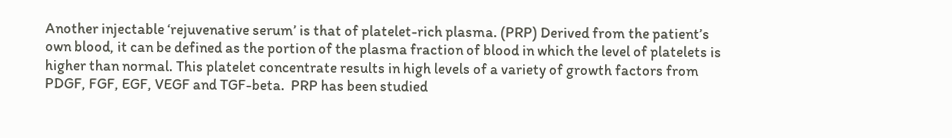Another injectable ‘rejuvenative serum’ is that of platelet-rich plasma. (PRP) Derived from the patient’s own blood, it can be defined as the portion of the plasma fraction of blood in which the level of platelets is higher than normal. This platelet concentrate results in high levels of a variety of growth factors from PDGF, FGF, EGF, VEGF and TGF-beta.  PRP has been studied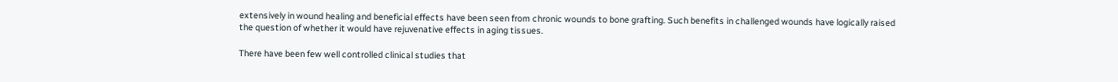extensively in wound healing and beneficial effects have been seen from chronic wounds to bone grafting. Such benefits in challenged wounds have logically raised the question of whether it would have rejuvenative effects in aging tissues.

There have been few well controlled clinical studies that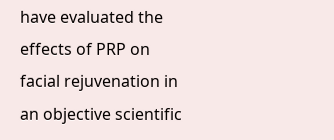have evaluated the effects of PRP on facial rejuvenation in an objective scientific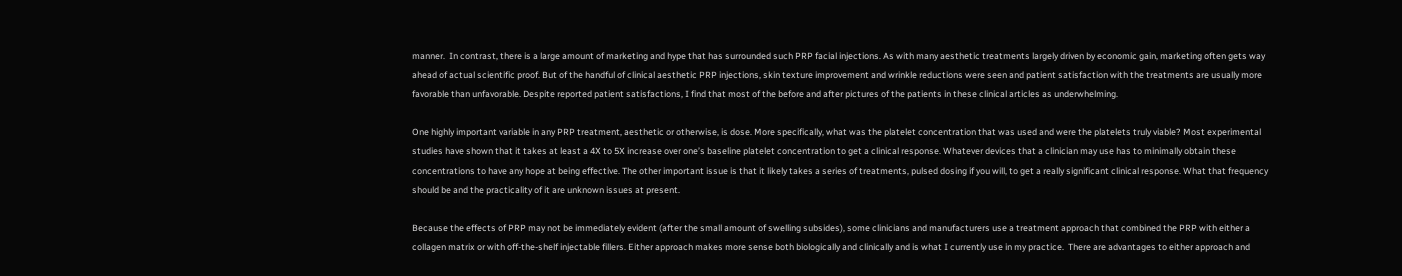manner.  In contrast, there is a large amount of marketing and hype that has surrounded such PRP facial injections. As with many aesthetic treatments largely driven by economic gain, marketing often gets way ahead of actual scientific proof. But of the handful of clinical aesthetic PRP injections, skin texture improvement and wrinkle reductions were seen and patient satisfaction with the treatments are usually more favorable than unfavorable. Despite reported patient satisfactions, I find that most of the before and after pictures of the patients in these clinical articles as underwhelming.

One highly important variable in any PRP treatment, aesthetic or otherwise, is dose. More specifically, what was the platelet concentration that was used and were the platelets truly viable? Most experimental studies have shown that it takes at least a 4X to 5X increase over one’s baseline platelet concentration to get a clinical response. Whatever devices that a clinician may use has to minimally obtain these concentrations to have any hope at being effective. The other important issue is that it likely takes a series of treatments, pulsed dosing if you will, to get a really significant clinical response. What that frequency should be and the practicality of it are unknown issues at present.

Because the effects of PRP may not be immediately evident (after the small amount of swelling subsides), some clinicians and manufacturers use a treatment approach that combined the PRP with either a collagen matrix or with off-the-shelf injectable fillers. Either approach makes more sense both biologically and clinically and is what I currently use in my practice.  There are advantages to either approach and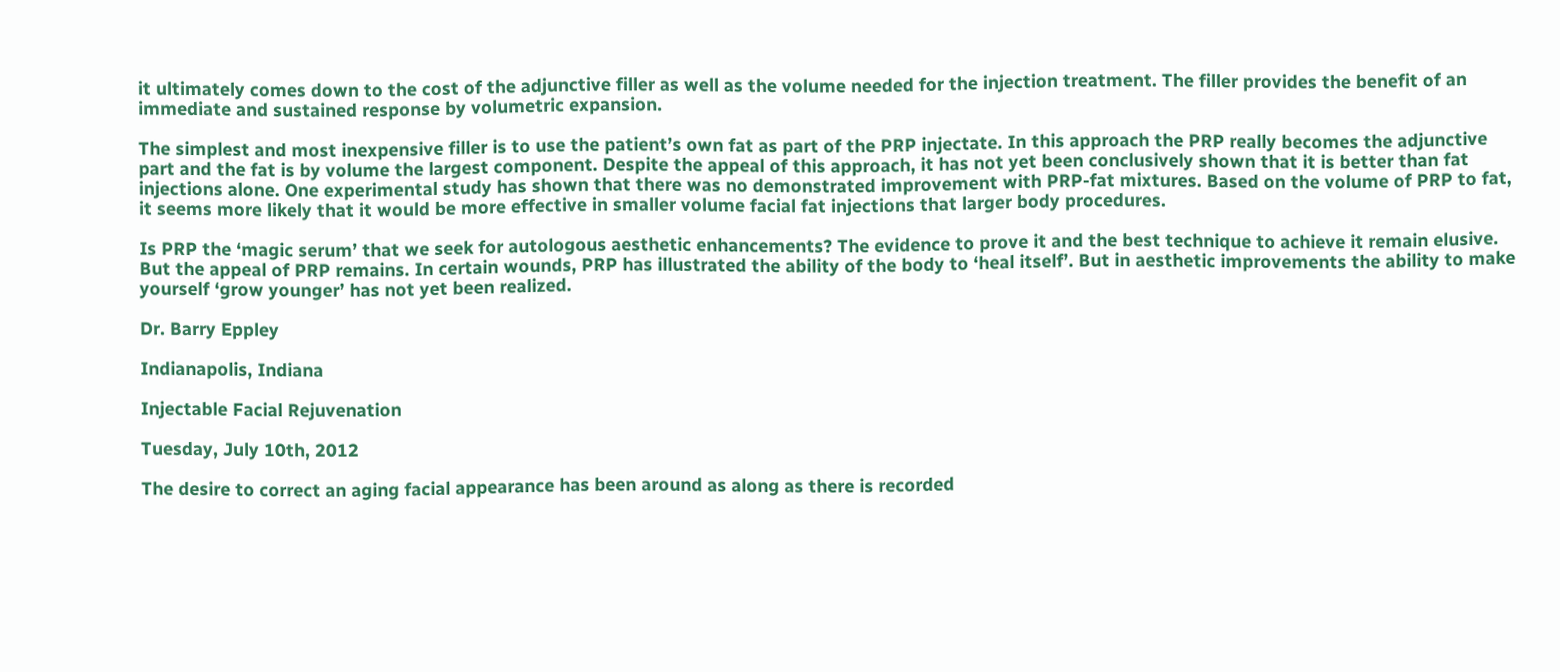it ultimately comes down to the cost of the adjunctive filler as well as the volume needed for the injection treatment. The filler provides the benefit of an immediate and sustained response by volumetric expansion.

The simplest and most inexpensive filler is to use the patient’s own fat as part of the PRP injectate. In this approach the PRP really becomes the adjunctive part and the fat is by volume the largest component. Despite the appeal of this approach, it has not yet been conclusively shown that it is better than fat injections alone. One experimental study has shown that there was no demonstrated improvement with PRP-fat mixtures. Based on the volume of PRP to fat, it seems more likely that it would be more effective in smaller volume facial fat injections that larger body procedures.

Is PRP the ‘magic serum’ that we seek for autologous aesthetic enhancements? The evidence to prove it and the best technique to achieve it remain elusive. But the appeal of PRP remains. In certain wounds, PRP has illustrated the ability of the body to ‘heal itself’. But in aesthetic improvements the ability to make yourself ‘grow younger’ has not yet been realized.

Dr. Barry Eppley

Indianapolis, Indiana

Injectable Facial Rejuvenation

Tuesday, July 10th, 2012

The desire to correct an aging facial appearance has been around as along as there is recorded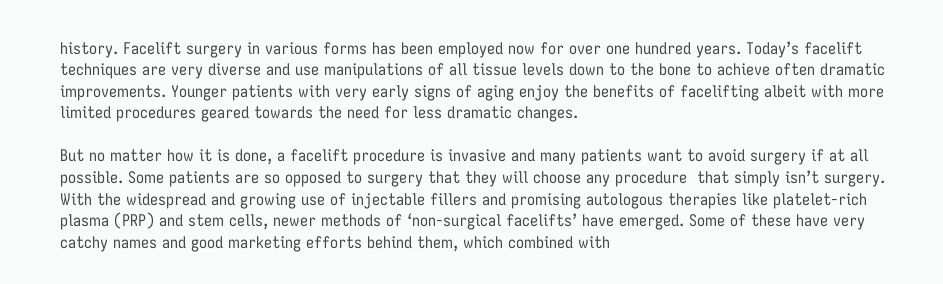history. Facelift surgery in various forms has been employed now for over one hundred years. Today’s facelift techniques are very diverse and use manipulations of all tissue levels down to the bone to achieve often dramatic improvements. Younger patients with very early signs of aging enjoy the benefits of facelifting albeit with more limited procedures geared towards the need for less dramatic changes.

But no matter how it is done, a facelift procedure is invasive and many patients want to avoid surgery if at all possible. Some patients are so opposed to surgery that they will choose any procedure  that simply isn’t surgery. With the widespread and growing use of injectable fillers and promising autologous therapies like platelet-rich plasma (PRP) and stem cells, newer methods of ‘non-surgical facelifts’ have emerged. Some of these have very catchy names and good marketing efforts behind them, which combined with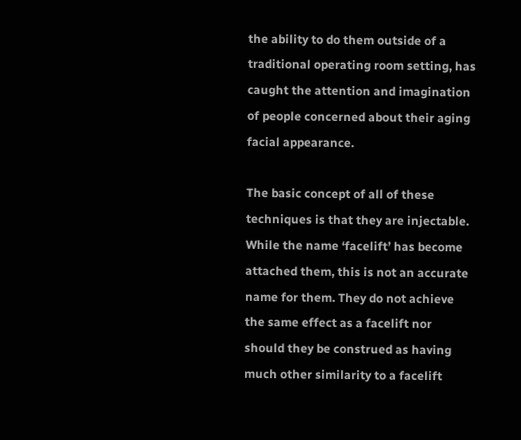the ability to do them outside of a traditional operating room setting, has caught the attention and imagination of people concerned about their aging facial appearance.

The basic concept of all of these techniques is that they are injectable. While the name ‘facelift’ has become attached them, this is not an accurate name for them. They do not achieve the same effect as a facelift nor should they be construed as having much other similarity to a facelift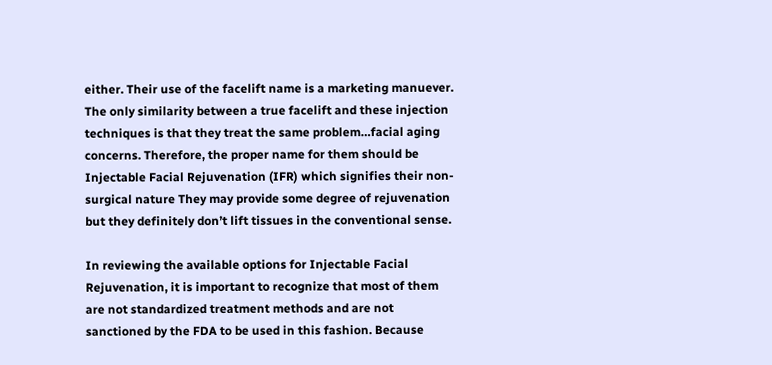either. Their use of the facelift name is a marketing manuever. The only similarity between a true facelift and these injection techniques is that they treat the same problem…facial aging concerns. Therefore, the proper name for them should be Injectable Facial Rejuvenation (IFR) which signifies their non-surgical nature They may provide some degree of rejuvenation but they definitely don’t lift tissues in the conventional sense.

In reviewing the available options for Injectable Facial Rejuvenation, it is important to recognize that most of them are not standardized treatment methods and are not sanctioned by the FDA to be used in this fashion. Because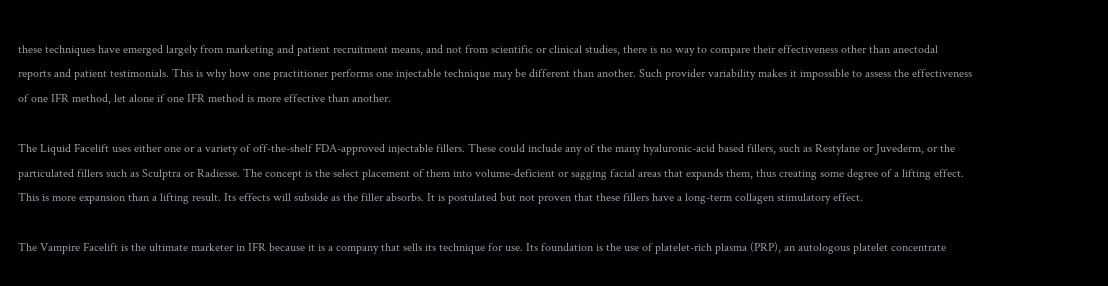these techniques have emerged largely from marketing and patient recruitment means, and not from scientific or clinical studies, there is no way to compare their effectiveness other than anectodal reports and patient testimonials. This is why how one practitioner performs one injectable technique may be different than another. Such provider variability makes it impossible to assess the effectiveness of one IFR method, let alone if one IFR method is more effective than another.

The Liquid Facelift uses either one or a variety of off-the-shelf FDA-approved injectable fillers. These could include any of the many hyaluronic-acid based fillers, such as Restylane or Juvederm, or the particulated fillers such as Sculptra or Radiesse. The concept is the select placement of them into volume-deficient or sagging facial areas that expands them, thus creating some degree of a lifting effect. This is more expansion than a lifting result. Its effects will subside as the filler absorbs. It is postulated but not proven that these fillers have a long-term collagen stimulatory effect.

The Vampire Facelift is the ultimate marketer in IFR because it is a company that sells its technique for use. Its foundation is the use of platelet-rich plasma (PRP), an autologous platelet concentrate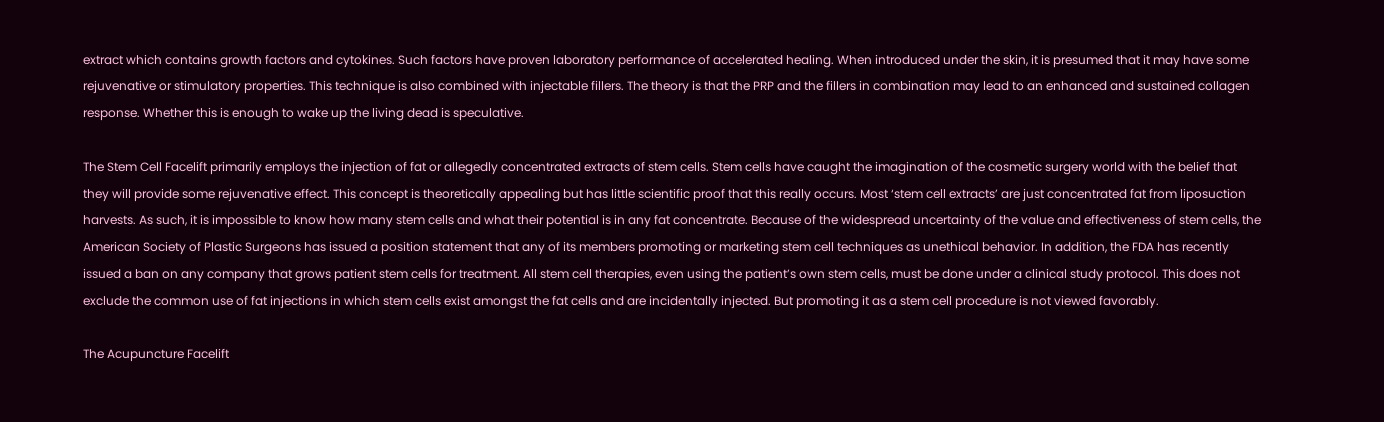extract which contains growth factors and cytokines. Such factors have proven laboratory performance of accelerated healing. When introduced under the skin, it is presumed that it may have some rejuvenative or stimulatory properties. This technique is also combined with injectable fillers. The theory is that the PRP and the fillers in combination may lead to an enhanced and sustained collagen response. Whether this is enough to wake up the living dead is speculative.

The Stem Cell Facelift primarily employs the injection of fat or allegedly concentrated extracts of stem cells. Stem cells have caught the imagination of the cosmetic surgery world with the belief that they will provide some rejuvenative effect. This concept is theoretically appealing but has little scientific proof that this really occurs. Most ‘stem cell extracts’ are just concentrated fat from liposuction harvests. As such, it is impossible to know how many stem cells and what their potential is in any fat concentrate. Because of the widespread uncertainty of the value and effectiveness of stem cells, the American Society of Plastic Surgeons has issued a position statement that any of its members promoting or marketing stem cell techniques as unethical behavior. In addition, the FDA has recently issued a ban on any company that grows patient stem cells for treatment. All stem cell therapies, even using the patient’s own stem cells, must be done under a clinical study protocol. This does not exclude the common use of fat injections in which stem cells exist amongst the fat cells and are incidentally injected. But promoting it as a stem cell procedure is not viewed favorably.

The Acupuncture Facelift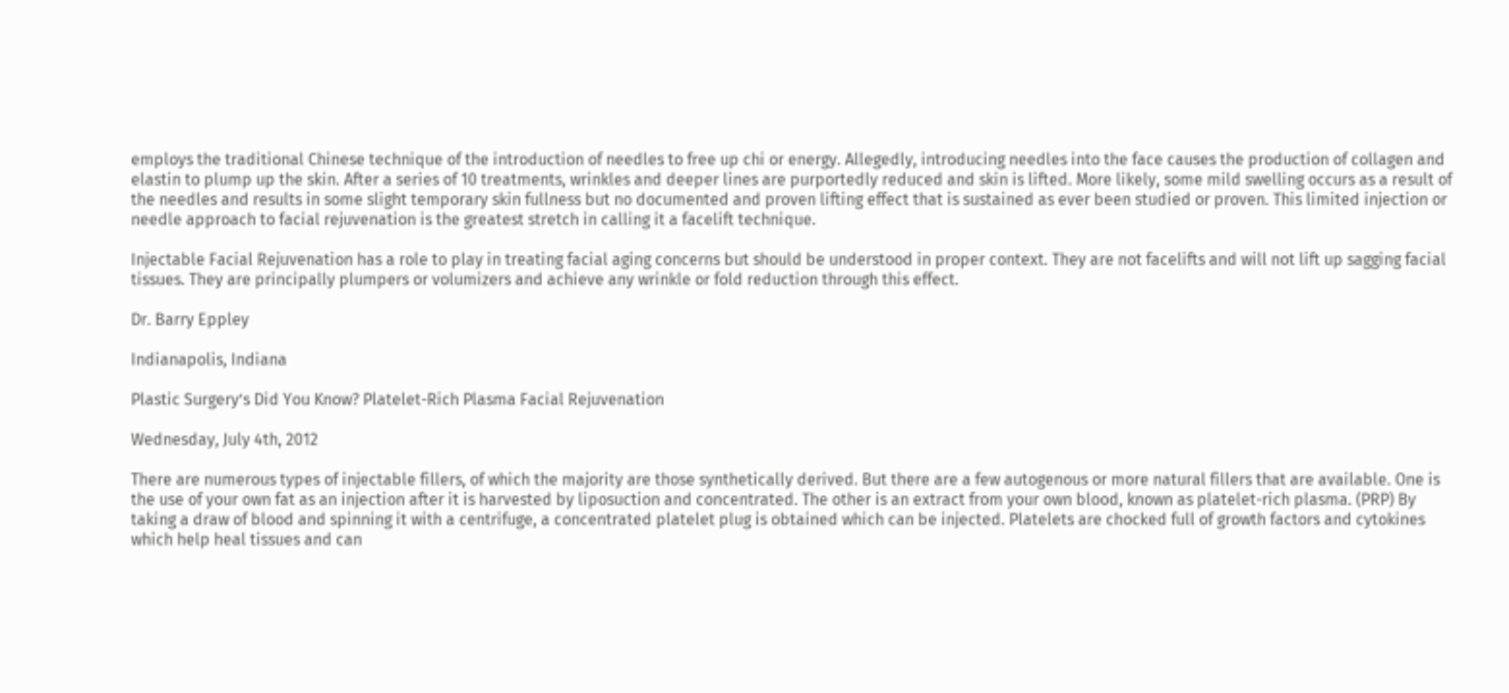employs the traditional Chinese technique of the introduction of needles to free up chi or energy. Allegedly, introducing needles into the face causes the production of collagen and elastin to plump up the skin. After a series of 10 treatments, wrinkles and deeper lines are purportedly reduced and skin is lifted. More likely, some mild swelling occurs as a result of the needles and results in some slight temporary skin fullness but no documented and proven lifting effect that is sustained as ever been studied or proven. This limited injection or needle approach to facial rejuvenation is the greatest stretch in calling it a facelift technique.

Injectable Facial Rejuvenation has a role to play in treating facial aging concerns but should be understood in proper context. They are not facelifts and will not lift up sagging facial tissues. They are principally plumpers or volumizers and achieve any wrinkle or fold reduction through this effect.

Dr. Barry Eppley

Indianapolis, Indiana

Plastic Surgery’s Did You Know? Platelet-Rich Plasma Facial Rejuvenation

Wednesday, July 4th, 2012

There are numerous types of injectable fillers, of which the majority are those synthetically derived. But there are a few autogenous or more natural fillers that are available. One is the use of your own fat as an injection after it is harvested by liposuction and concentrated. The other is an extract from your own blood, known as platelet-rich plasma. (PRP) By taking a draw of blood and spinning it with a centrifuge, a concentrated platelet plug is obtained which can be injected. Platelets are chocked full of growth factors and cytokines which help heal tissues and can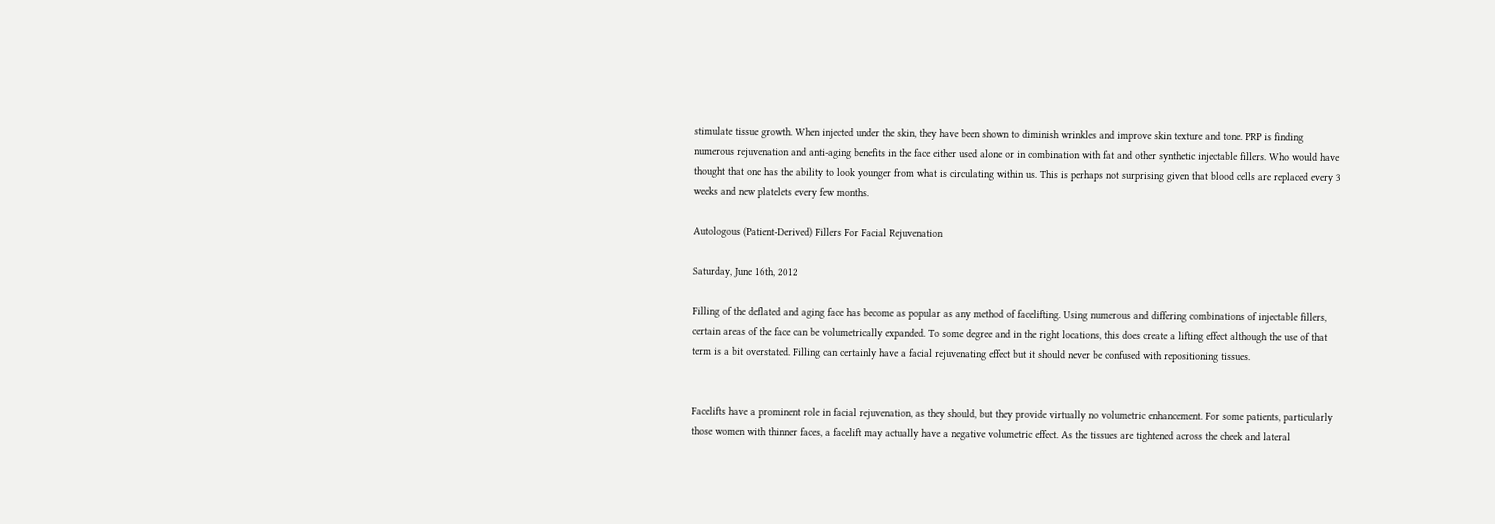stimulate tissue growth. When injected under the skin, they have been shown to diminish wrinkles and improve skin texture and tone. PRP is finding numerous rejuvenation and anti-aging benefits in the face either used alone or in combination with fat and other synthetic injectable fillers. Who would have thought that one has the ability to look younger from what is circulating within us. This is perhaps not surprising given that blood cells are replaced every 3 weeks and new platelets every few months.

Autologous (Patient-Derived) Fillers For Facial Rejuvenation

Saturday, June 16th, 2012

Filling of the deflated and aging face has become as popular as any method of facelifting. Using numerous and differing combinations of injectable fillers, certain areas of the face can be volumetrically expanded. To some degree and in the right locations, this does create a lifting effect although the use of that term is a bit overstated. Filling can certainly have a facial rejuvenating effect but it should never be confused with repositioning tissues.


Facelifts have a prominent role in facial rejuvenation, as they should, but they provide virtually no volumetric enhancement. For some patients, particularly those women with thinner faces, a facelift may actually have a negative volumetric effect. As the tissues are tightened across the cheek and lateral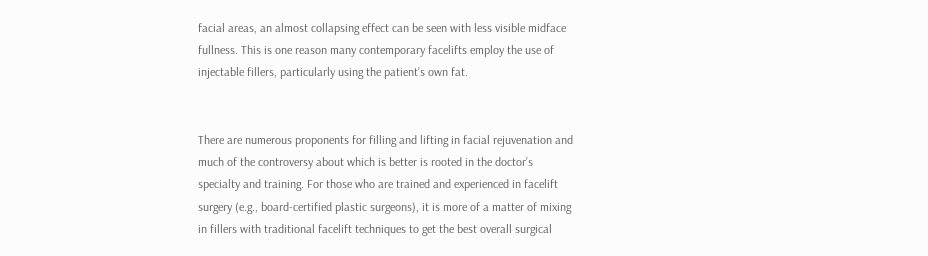facial areas, an almost collapsing effect can be seen with less visible midface fullness. This is one reason many contemporary facelifts employ the use of injectable fillers, particularly using the patient’s own fat.


There are numerous proponents for filling and lifting in facial rejuvenation and much of the controversy about which is better is rooted in the doctor’s specialty and training. For those who are trained and experienced in facelift surgery (e.g., board-certified plastic surgeons), it is more of a matter of mixing in fillers with traditional facelift techniques to get the best overall surgical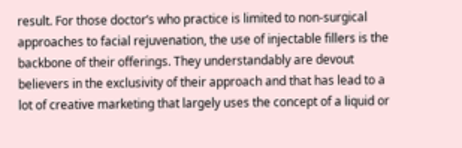result. For those doctor’s who practice is limited to non-surgical approaches to facial rejuvenation, the use of injectable fillers is the backbone of their offerings. They understandably are devout believers in the exclusivity of their approach and that has lead to a lot of creative marketing that largely uses the concept of a liquid or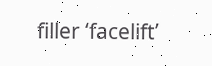filler ‘facelift’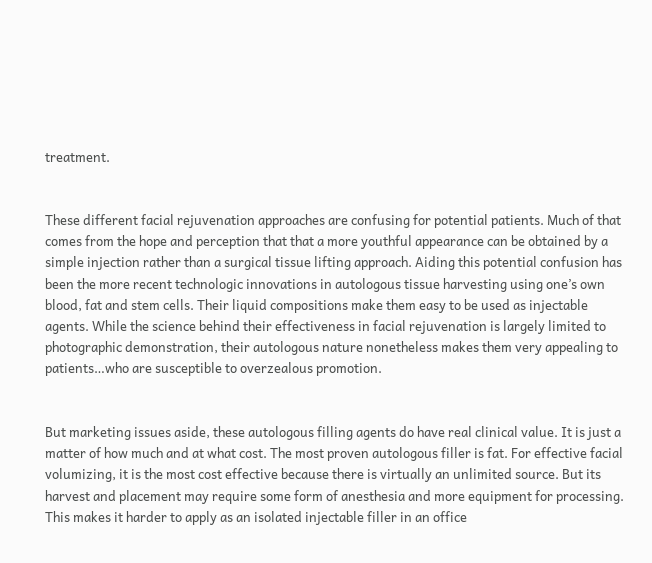treatment.


These different facial rejuvenation approaches are confusing for potential patients. Much of that comes from the hope and perception that that a more youthful appearance can be obtained by a simple injection rather than a surgical tissue lifting approach. Aiding this potential confusion has been the more recent technologic innovations in autologous tissue harvesting using one’s own blood, fat and stem cells. Their liquid compositions make them easy to be used as injectable agents. While the science behind their effectiveness in facial rejuvenation is largely limited to photographic demonstration, their autologous nature nonetheless makes them very appealing to patients…who are susceptible to overzealous promotion.


But marketing issues aside, these autologous filling agents do have real clinical value. It is just a matter of how much and at what cost. The most proven autologous filler is fat. For effective facial volumizing, it is the most cost effective because there is virtually an unlimited source. But its harvest and placement may require some form of anesthesia and more equipment for processing. This makes it harder to apply as an isolated injectable filler in an office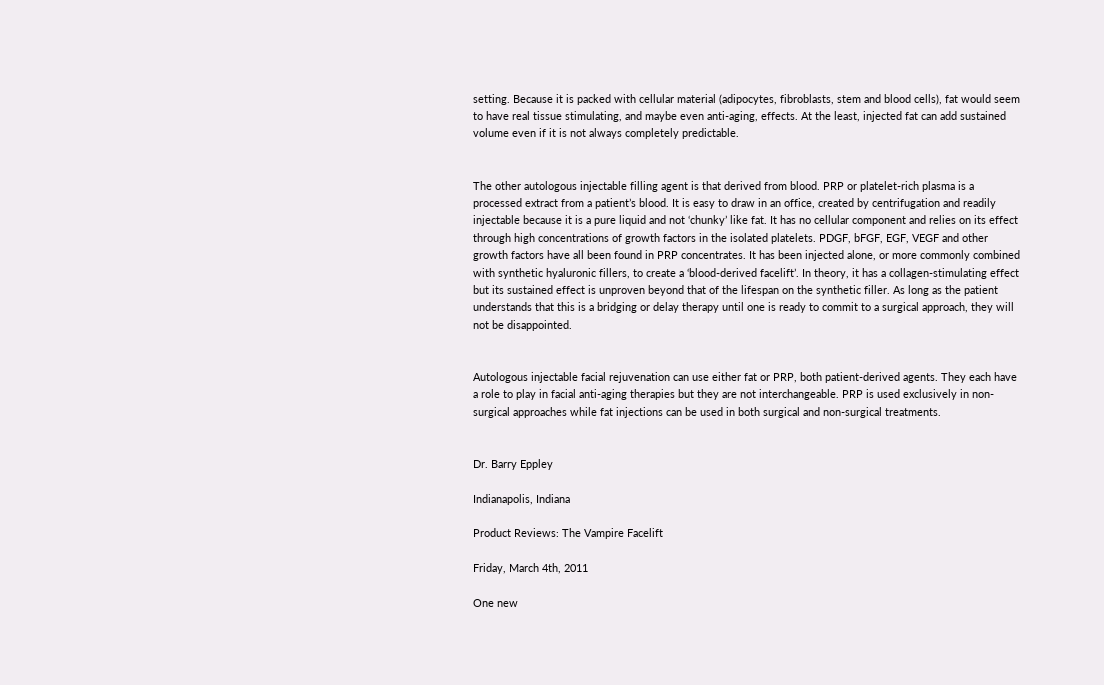setting. Because it is packed with cellular material (adipocytes, fibroblasts, stem and blood cells), fat would seem to have real tissue stimulating, and maybe even anti-aging, effects. At the least, injected fat can add sustained volume even if it is not always completely predictable.


The other autologous injectable filling agent is that derived from blood. PRP or platelet-rich plasma is a processed extract from a patient’s blood. It is easy to draw in an office, created by centrifugation and readily injectable because it is a pure liquid and not ‘chunky’ like fat. It has no cellular component and relies on its effect through high concentrations of growth factors in the isolated platelets. PDGF, bFGF, EGF, VEGF and other growth factors have all been found in PRP concentrates. It has been injected alone, or more commonly combined with synthetic hyaluronic fillers, to create a ‘blood-derived facelift’. In theory, it has a collagen-stimulating effect but its sustained effect is unproven beyond that of the lifespan on the synthetic filler. As long as the patient understands that this is a bridging or delay therapy until one is ready to commit to a surgical approach, they will not be disappointed.


Autologous injectable facial rejuvenation can use either fat or PRP, both patient-derived agents. They each have a role to play in facial anti-aging therapies but they are not interchangeable. PRP is used exclusively in non-surgical approaches while fat injections can be used in both surgical and non-surgical treatments.


Dr. Barry Eppley

Indianapolis, Indiana

Product Reviews: The Vampire Facelift

Friday, March 4th, 2011

One new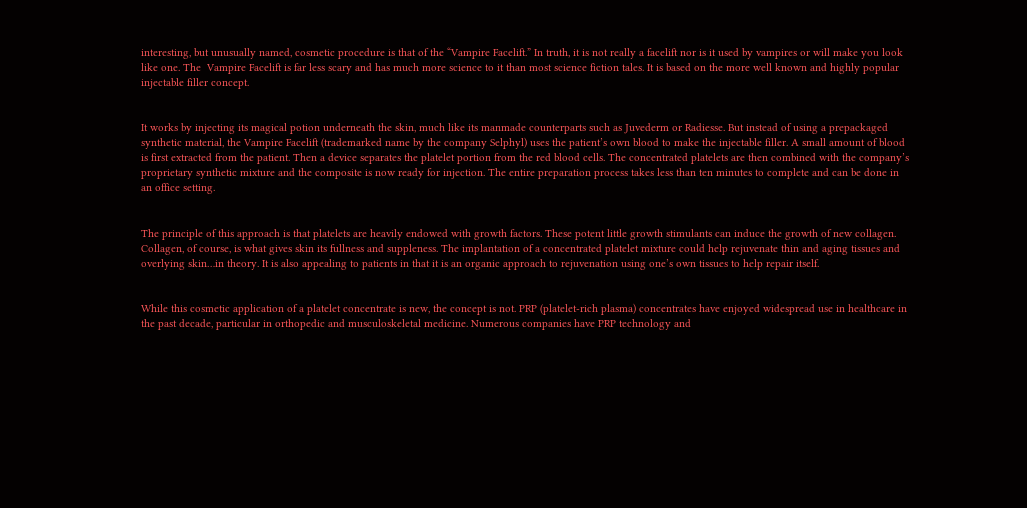interesting, but unusually named, cosmetic procedure is that of the “Vampire Facelift.” In truth, it is not really a facelift nor is it used by vampires or will make you look like one. The  Vampire Facelift is far less scary and has much more science to it than most science fiction tales. It is based on the more well known and highly popular injectable filler concept.


It works by injecting its magical potion underneath the skin, much like its manmade counterparts such as Juvederm or Radiesse. But instead of using a prepackaged synthetic material, the Vampire Facelift (trademarked name by the company Selphyl) uses the patient’s own blood to make the injectable filler. A small amount of blood is first extracted from the patient. Then a device separates the platelet portion from the red blood cells. The concentrated platelets are then combined with the company’s  proprietary synthetic mixture and the composite is now ready for injection. The entire preparation process takes less than ten minutes to complete and can be done in an office setting.


The principle of this approach is that platelets are heavily endowed with growth factors. These potent little growth stimulants can induce the growth of new collagen. Collagen, of course, is what gives skin its fullness and suppleness. The implantation of a concentrated platelet mixture could help rejuvenate thin and aging tissues and overlying skin…in theory. It is also appealing to patients in that it is an organic approach to rejuvenation using one’s own tissues to help repair itself.


While this cosmetic application of a platelet concentrate is new, the concept is not. PRP (platelet-rich plasma) concentrates have enjoyed widespread use in healthcare in the past decade, particular in orthopedic and musculoskeletal medicine. Numerous companies have PRP technology and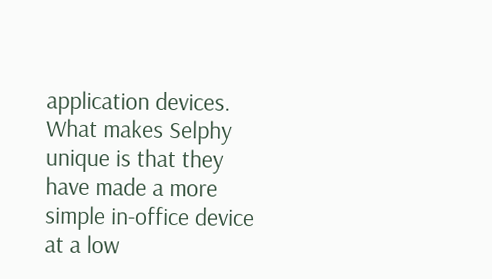application devices. What makes Selphy unique is that they have made a more simple in-office device at a low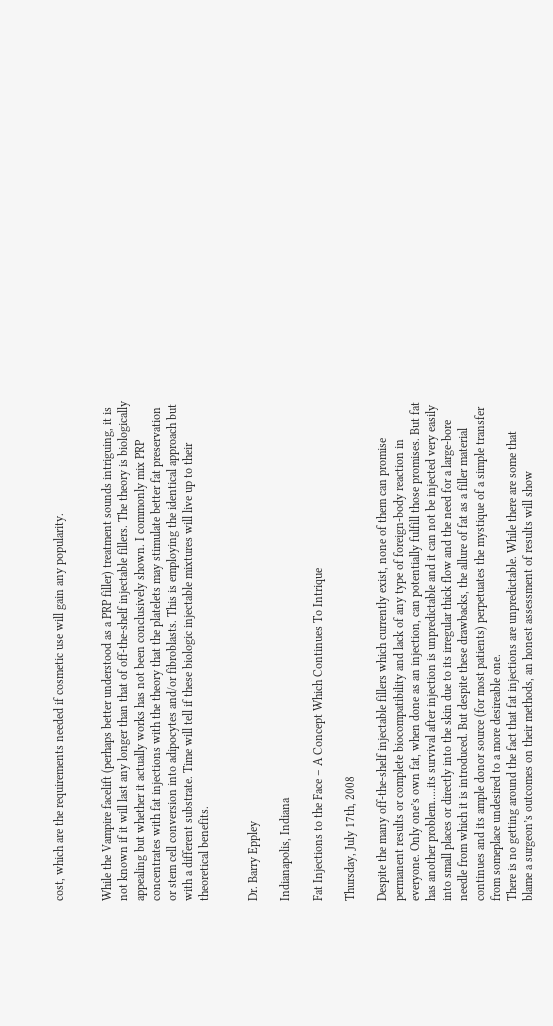cost, which are the requirements needed if cosmetic use will gain any popularity.


While the Vampire facelift (perhaps better understood as a PRP filler) treatment sounds intriguing, it is not known if it will last any longer than that of off-the-shelf injectable fillers. The theory is biologically appealing but whether it actually works has not been conclusively shown. I commonly mix PRP concentrates with fat injections with the theory that the platelets may stimulate better fat preservation or stem cell conversion into adipocytes and/or fibroblasts. This is employing the identical approach but with a different substrate. Time will tell if these biologic injectable mixtures will live up to their theoretical benefits.


Dr. Barry Eppley

Indianapolis, Indiana

Fat Injections to the Face – A Concept Which Continues To Intrique

Thursday, July 17th, 2008

Despite the many off-the-shelf injectable fillers which currently exist, none of them can promise permanent results or complete biocompatibility and lack of any type of foreign-body reaction in everyone. Only one’s own fat, when done as an injection, can potentially fulfill those promises. But fat has another problem…..its survival after injection is unpredictable and it can not be injected very easily into small places or directly into the skin due to its irregular thick flow and the need for a large-bore needle from which it is introduced. But despite these drawbacks, the allure of fat as a filler material continues and its ample donor source (for most patients) perpetuates the mystique of a simple transfer from someplace undesired to a more desireable one.
There is no getting around the fact that fat injections are unpredictable. While there are some that blame a surgeon’s outcomes on their methods, an honest assessment of results will show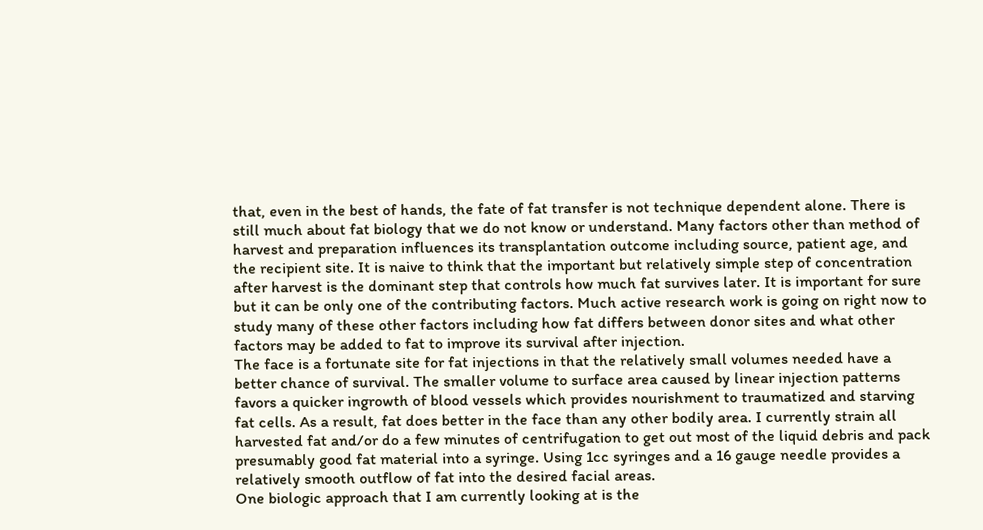that, even in the best of hands, the fate of fat transfer is not technique dependent alone. There is still much about fat biology that we do not know or understand. Many factors other than method of harvest and preparation influences its transplantation outcome including source, patient age, and the recipient site. It is naive to think that the important but relatively simple step of concentration after harvest is the dominant step that controls how much fat survives later. It is important for sure but it can be only one of the contributing factors. Much active research work is going on right now to study many of these other factors including how fat differs between donor sites and what other factors may be added to fat to improve its survival after injection.
The face is a fortunate site for fat injections in that the relatively small volumes needed have a better chance of survival. The smaller volume to surface area caused by linear injection patterns favors a quicker ingrowth of blood vessels which provides nourishment to traumatized and starving fat cells. As a result, fat does better in the face than any other bodily area. I currently strain all harvested fat and/or do a few minutes of centrifugation to get out most of the liquid debris and pack presumably good fat material into a syringe. Using 1cc syringes and a 16 gauge needle provides a relatively smooth outflow of fat into the desired facial areas.
One biologic approach that I am currently looking at is the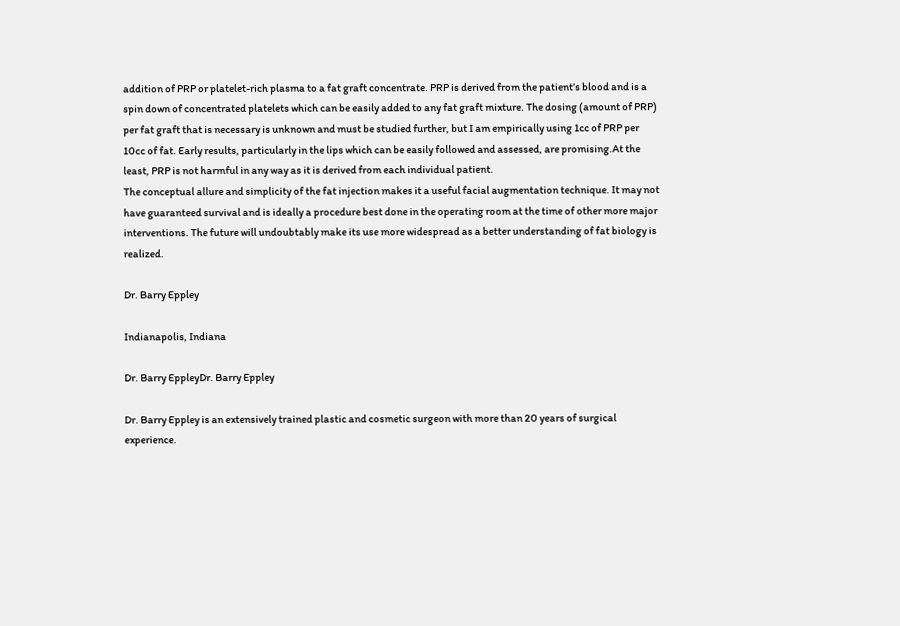addition of PRP or platelet-rich plasma to a fat graft concentrate. PRP is derived from the patient’s blood and is a spin down of concentrated platelets which can be easily added to any fat graft mixture. The dosing (amount of PRP) per fat graft that is necessary is unknown and must be studied further, but I am empirically using 1cc of PRP per 10cc of fat. Early results, particularly in the lips which can be easily followed and assessed, are promising.At the least, PRP is not harmful in any way as it is derived from each individual patient.
The conceptual allure and simplicity of the fat injection makes it a useful facial augmentation technique. It may not have guaranteed survival and is ideally a procedure best done in the operating room at the time of other more major interventions. The future will undoubtably make its use more widespread as a better understanding of fat biology is realized.

Dr. Barry Eppley

Indianapolis, Indiana

Dr. Barry EppleyDr. Barry Eppley

Dr. Barry Eppley is an extensively trained plastic and cosmetic surgeon with more than 20 years of surgical experience.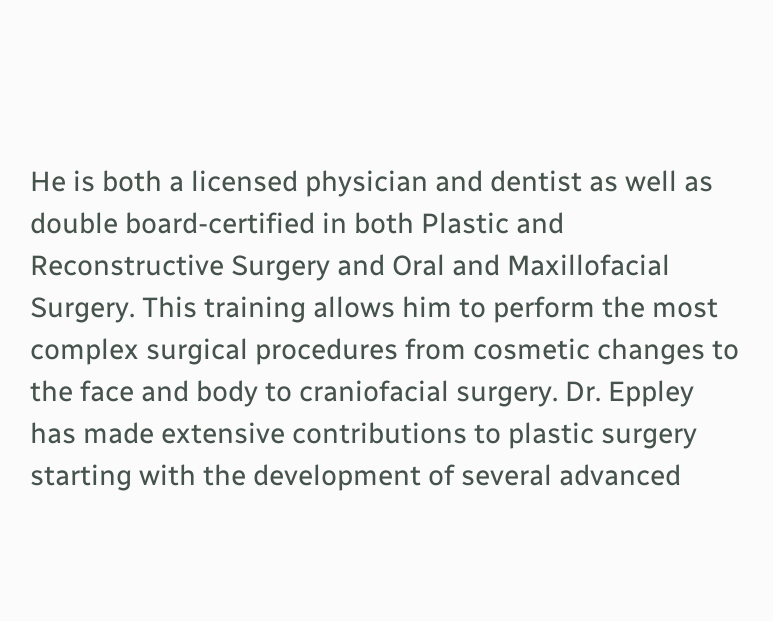He is both a licensed physician and dentist as well as double board-certified in both Plastic and Reconstructive Surgery and Oral and Maxillofacial Surgery. This training allows him to perform the most complex surgical procedures from cosmetic changes to the face and body to craniofacial surgery. Dr. Eppley has made extensive contributions to plastic surgery starting with the development of several advanced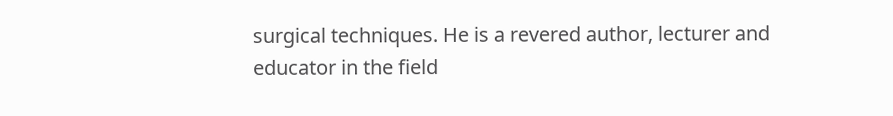surgical techniques. He is a revered author, lecturer and educator in the field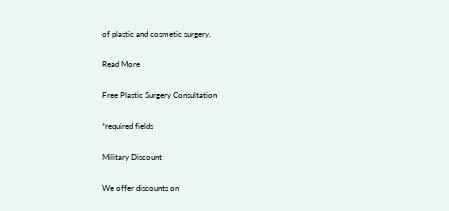of plastic and cosmetic surgery.

Read More

Free Plastic Surgery Consultation

*required fields

Military Discount

We offer discounts on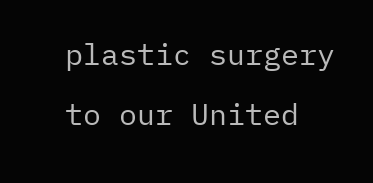plastic surgery to our United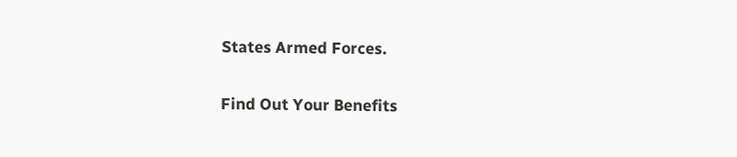States Armed Forces.

Find Out Your Benefits